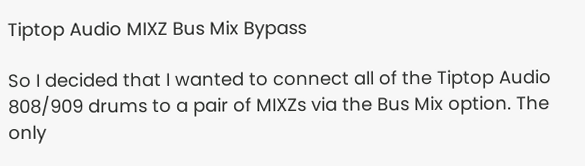Tiptop Audio MIXZ Bus Mix Bypass

So I decided that I wanted to connect all of the Tiptop Audio 808/909 drums to a pair of MIXZs via the Bus Mix option. The only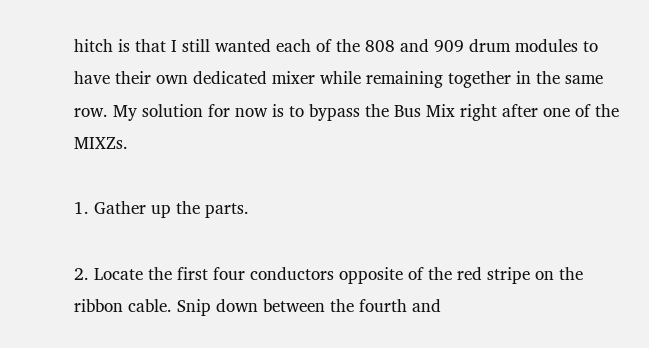hitch is that I still wanted each of the 808 and 909 drum modules to have their own dedicated mixer while remaining together in the same row. My solution for now is to bypass the Bus Mix right after one of the MIXZs.

1. Gather up the parts.

2. Locate the first four conductors opposite of the red stripe on the ribbon cable. Snip down between the fourth and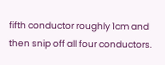fifth conductor roughly 1cm and then snip off all four conductors.